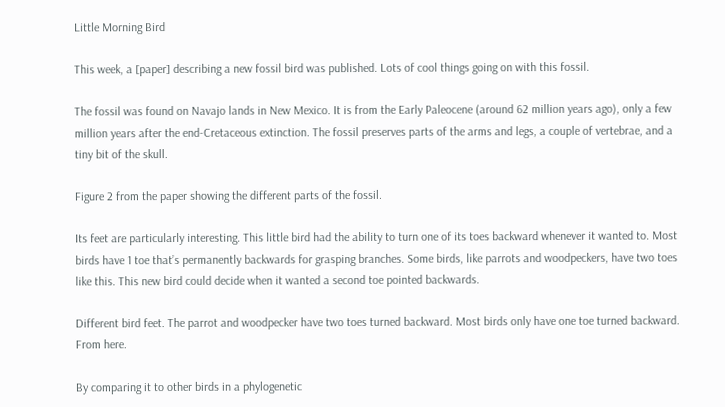Little Morning Bird

This week, a [paper] describing a new fossil bird was published. Lots of cool things going on with this fossil.

The fossil was found on Navajo lands in New Mexico. It is from the Early Paleocene (around 62 million years ago), only a few million years after the end-Cretaceous extinction. The fossil preserves parts of the arms and legs, a couple of vertebrae, and a tiny bit of the skull.

Figure 2 from the paper showing the different parts of the fossil.

Its feet are particularly interesting. This little bird had the ability to turn one of its toes backward whenever it wanted to. Most birds have 1 toe that’s permanently backwards for grasping branches. Some birds, like parrots and woodpeckers, have two toes like this. This new bird could decide when it wanted a second toe pointed backwards.

Different bird feet. The parrot and woodpecker have two toes turned backward. Most birds only have one toe turned backward. From here.

By comparing it to other birds in a phylogenetic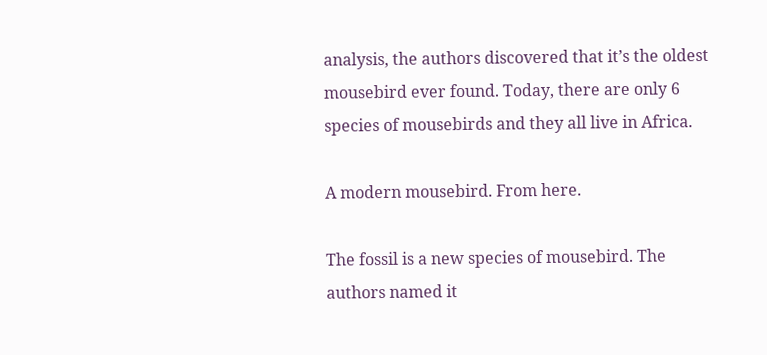analysis, the authors discovered that it’s the oldest mousebird ever found. Today, there are only 6 species of mousebirds and they all live in Africa.

A modern mousebird. From here.

The fossil is a new species of mousebird. The authors named it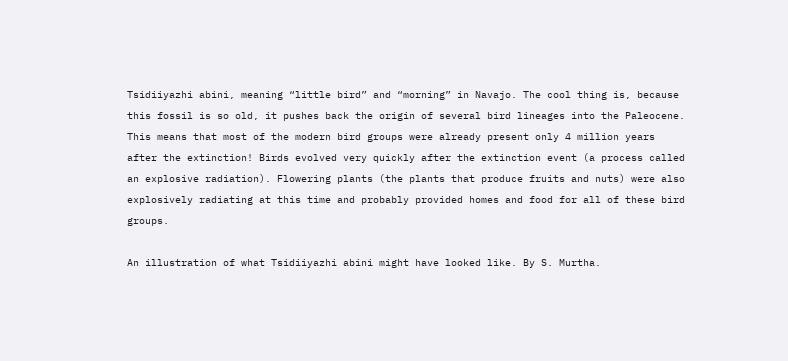Tsidiiyazhi abini, meaning “little bird” and “morning” in Navajo. The cool thing is, because this fossil is so old, it pushes back the origin of several bird lineages into the Paleocene. This means that most of the modern bird groups were already present only 4 million years after the extinction! Birds evolved very quickly after the extinction event (a process called an explosive radiation). Flowering plants (the plants that produce fruits and nuts) were also explosively radiating at this time and probably provided homes and food for all of these bird groups.

An illustration of what Tsidiiyazhi abini might have looked like. By S. Murtha.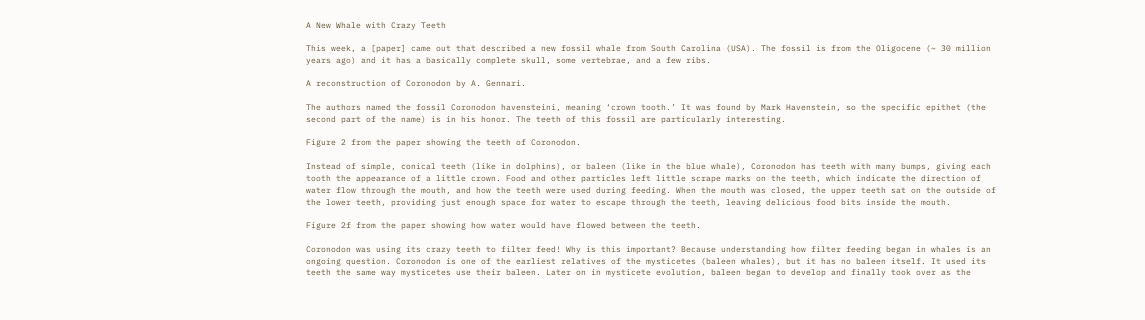A New Whale with Crazy Teeth

This week, a [paper] came out that described a new fossil whale from South Carolina (USA). The fossil is from the Oligocene (~ 30 million years ago) and it has a basically complete skull, some vertebrae, and a few ribs.

A reconstruction of Coronodon by A. Gennari.

The authors named the fossil Coronodon havensteini, meaning ‘crown tooth.’ It was found by Mark Havenstein, so the specific epithet (the second part of the name) is in his honor. The teeth of this fossil are particularly interesting.

Figure 2 from the paper showing the teeth of Coronodon.

Instead of simple, conical teeth (like in dolphins), or baleen (like in the blue whale), Coronodon has teeth with many bumps, giving each tooth the appearance of a little crown. Food and other particles left little scrape marks on the teeth, which indicate the direction of water flow through the mouth, and how the teeth were used during feeding. When the mouth was closed, the upper teeth sat on the outside of the lower teeth, providing just enough space for water to escape through the teeth, leaving delicious food bits inside the mouth.

Figure 2f from the paper showing how water would have flowed between the teeth.

Coronodon was using its crazy teeth to filter feed! Why is this important? Because understanding how filter feeding began in whales is an ongoing question. Coronodon is one of the earliest relatives of the mysticetes (baleen whales), but it has no baleen itself. It used its teeth the same way mysticetes use their baleen. Later on in mysticete evolution, baleen began to develop and finally took over as the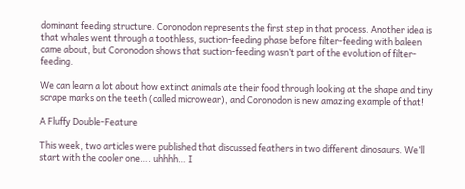dominant feeding structure. Coronodon represents the first step in that process. Another idea is that whales went through a toothless, suction-feeding phase before filter-feeding with baleen came about, but Coronodon shows that suction-feeding wasn’t part of the evolution of filter-feeding.

We can learn a lot about how extinct animals ate their food through looking at the shape and tiny scrape marks on the teeth (called microwear), and Coronodon is new amazing example of that!

A Fluffy Double-Feature

This week, two articles were published that discussed feathers in two different dinosaurs. We’ll start with the cooler one…. uhhhh… I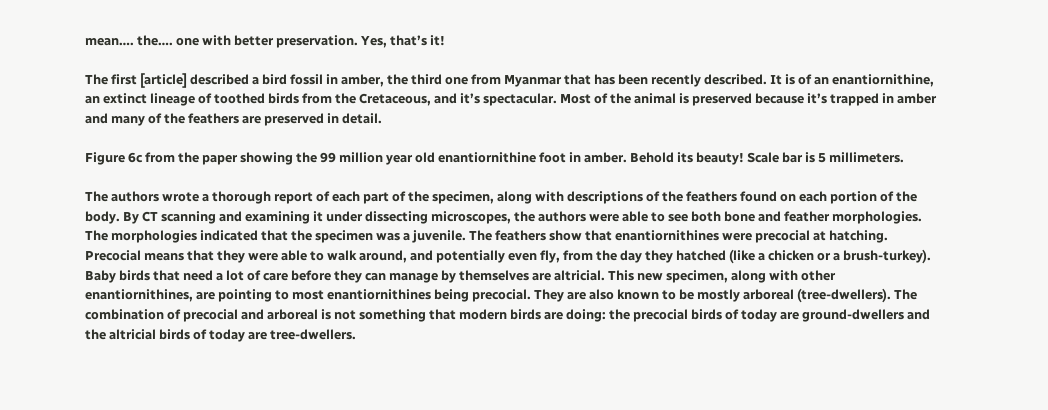mean…. the…. one with better preservation. Yes, that’s it!

The first [article] described a bird fossil in amber, the third one from Myanmar that has been recently described. It is of an enantiornithine, an extinct lineage of toothed birds from the Cretaceous, and it’s spectacular. Most of the animal is preserved because it’s trapped in amber and many of the feathers are preserved in detail.

Figure 6c from the paper showing the 99 million year old enantiornithine foot in amber. Behold its beauty! Scale bar is 5 millimeters.

The authors wrote a thorough report of each part of the specimen, along with descriptions of the feathers found on each portion of the body. By CT scanning and examining it under dissecting microscopes, the authors were able to see both bone and feather morphologies. The morphologies indicated that the specimen was a juvenile. The feathers show that enantiornithines were precocial at hatching. Precocial means that they were able to walk around, and potentially even fly, from the day they hatched (like a chicken or a brush-turkey). Baby birds that need a lot of care before they can manage by themselves are altricial. This new specimen, along with other enantiornithines, are pointing to most enantiornithines being precocial. They are also known to be mostly arboreal (tree-dwellers). The combination of precocial and arboreal is not something that modern birds are doing: the precocial birds of today are ground-dwellers and the altricial birds of today are tree-dwellers.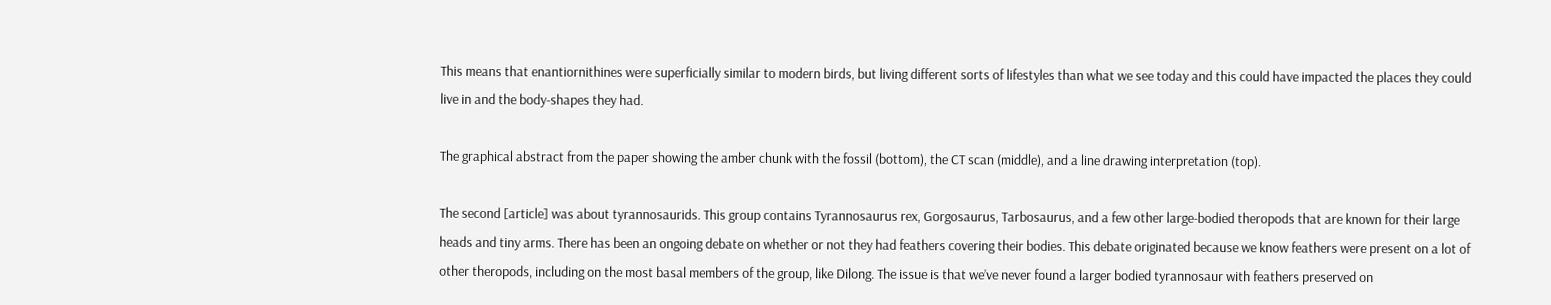This means that enantiornithines were superficially similar to modern birds, but living different sorts of lifestyles than what we see today and this could have impacted the places they could live in and the body-shapes they had.

The graphical abstract from the paper showing the amber chunk with the fossil (bottom), the CT scan (middle), and a line drawing interpretation (top).

The second [article] was about tyrannosaurids. This group contains Tyrannosaurus rex, Gorgosaurus, Tarbosaurus, and a few other large-bodied theropods that are known for their large heads and tiny arms. There has been an ongoing debate on whether or not they had feathers covering their bodies. This debate originated because we know feathers were present on a lot of other theropods, including on the most basal members of the group, like Dilong. The issue is that we’ve never found a larger bodied tyrannosaur with feathers preserved on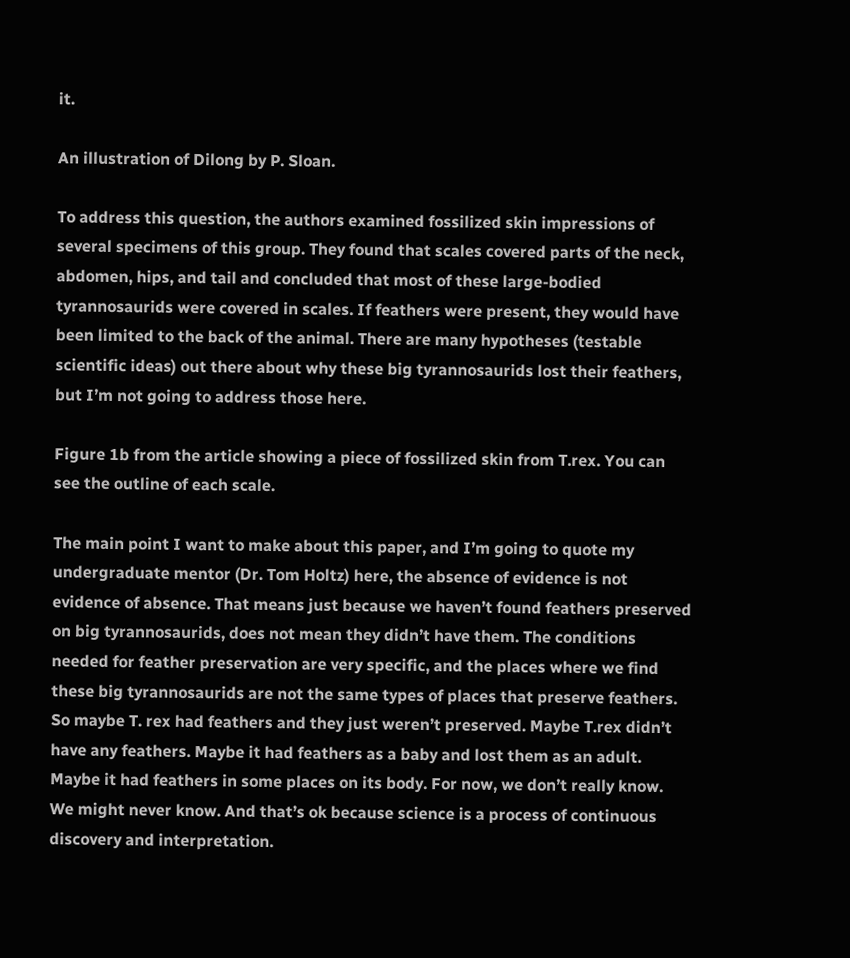it.

An illustration of Dilong by P. Sloan.

To address this question, the authors examined fossilized skin impressions of several specimens of this group. They found that scales covered parts of the neck, abdomen, hips, and tail and concluded that most of these large-bodied tyrannosaurids were covered in scales. If feathers were present, they would have been limited to the back of the animal. There are many hypotheses (testable scientific ideas) out there about why these big tyrannosaurids lost their feathers, but I’m not going to address those here.

Figure 1b from the article showing a piece of fossilized skin from T.rex. You can see the outline of each scale.

The main point I want to make about this paper, and I’m going to quote my undergraduate mentor (Dr. Tom Holtz) here, the absence of evidence is not evidence of absence. That means just because we haven’t found feathers preserved on big tyrannosaurids, does not mean they didn’t have them. The conditions needed for feather preservation are very specific, and the places where we find these big tyrannosaurids are not the same types of places that preserve feathers. So maybe T. rex had feathers and they just weren’t preserved. Maybe T.rex didn’t have any feathers. Maybe it had feathers as a baby and lost them as an adult. Maybe it had feathers in some places on its body. For now, we don’t really know. We might never know. And that’s ok because science is a process of continuous discovery and interpretation.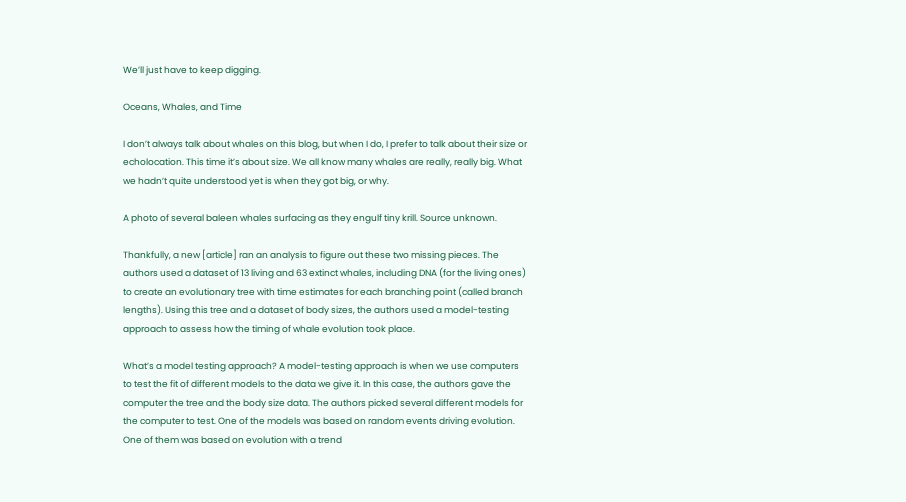We’ll just have to keep digging.

Oceans, Whales, and Time

I don’t always talk about whales on this blog, but when I do, I prefer to talk about their size or echolocation. This time it’s about size. We all know many whales are really, really big. What we hadn’t quite understood yet is when they got big, or why.

A photo of several baleen whales surfacing as they engulf tiny krill. Source unknown.

Thankfully, a new [article] ran an analysis to figure out these two missing pieces. The authors used a dataset of 13 living and 63 extinct whales, including DNA (for the living ones) to create an evolutionary tree with time estimates for each branching point (called branch lengths). Using this tree and a dataset of body sizes, the authors used a model-testing approach to assess how the timing of whale evolution took place.

What’s a model testing approach? A model-testing approach is when we use computers to test the fit of different models to the data we give it. In this case, the authors gave the computer the tree and the body size data. The authors picked several different models for the computer to test. One of the models was based on random events driving evolution. One of them was based on evolution with a trend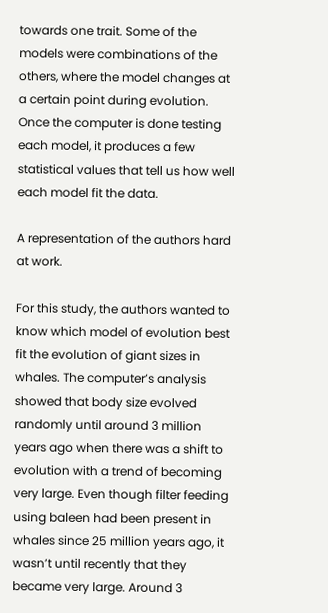towards one trait. Some of the models were combinations of the others, where the model changes at a certain point during evolution. Once the computer is done testing each model, it produces a few statistical values that tell us how well each model fit the data.

A representation of the authors hard at work.

For this study, the authors wanted to know which model of evolution best fit the evolution of giant sizes in whales. The computer’s analysis showed that body size evolved randomly until around 3 million years ago when there was a shift to evolution with a trend of becoming very large. Even though filter feeding using baleen had been present in whales since 25 million years ago, it wasn’t until recently that they became very large. Around 3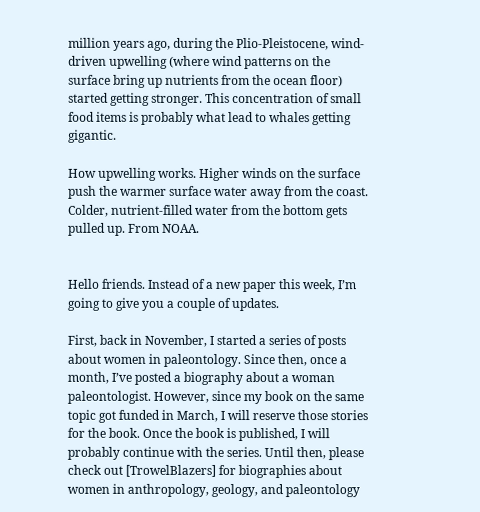million years ago, during the Plio-Pleistocene, wind-driven upwelling (where wind patterns on the surface bring up nutrients from the ocean floor) started getting stronger. This concentration of small food items is probably what lead to whales getting gigantic.

How upwelling works. Higher winds on the surface push the warmer surface water away from the coast. Colder, nutrient-filled water from the bottom gets pulled up. From NOAA.


Hello friends. Instead of a new paper this week, I’m going to give you a couple of updates.

First, back in November, I started a series of posts about women in paleontology. Since then, once a month, I’ve posted a biography about a woman paleontologist. However, since my book on the same topic got funded in March, I will reserve those stories for the book. Once the book is published, I will probably continue with the series. Until then, please check out [TrowelBlazers] for biographies about women in anthropology, geology, and paleontology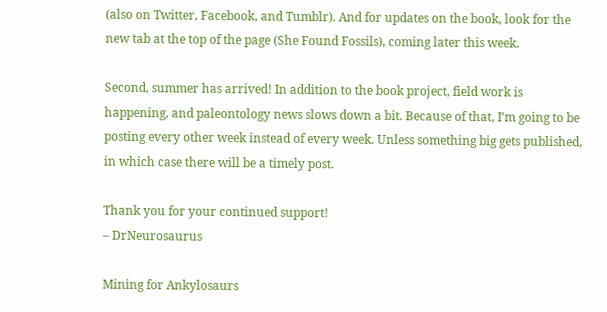(also on Twitter, Facebook, and Tumblr). And for updates on the book, look for the new tab at the top of the page (She Found Fossils), coming later this week.

Second, summer has arrived! In addition to the book project, field work is happening, and paleontology news slows down a bit. Because of that, I’m going to be posting every other week instead of every week. Unless something big gets published, in which case there will be a timely post.

Thank you for your continued support!
– DrNeurosaurus

Mining for Ankylosaurs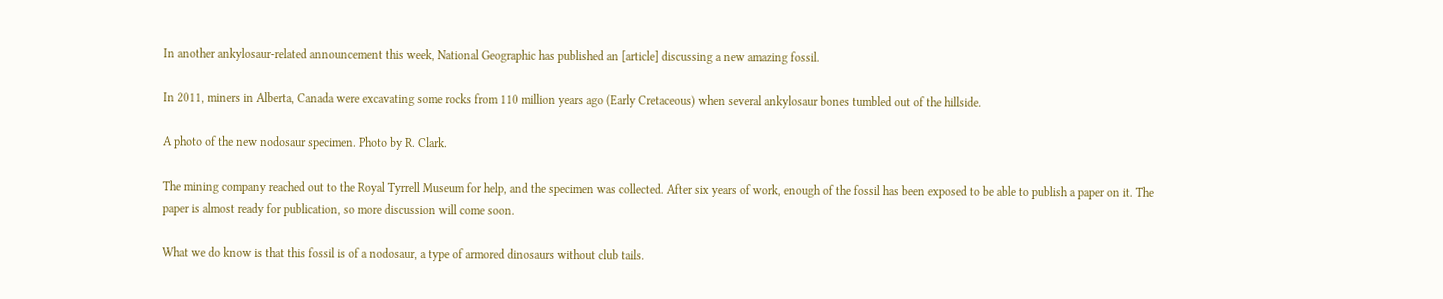In another ankylosaur-related announcement this week, National Geographic has published an [article] discussing a new amazing fossil.

In 2011, miners in Alberta, Canada were excavating some rocks from 110 million years ago (Early Cretaceous) when several ankylosaur bones tumbled out of the hillside.

A photo of the new nodosaur specimen. Photo by R. Clark.

The mining company reached out to the Royal Tyrrell Museum for help, and the specimen was collected. After six years of work, enough of the fossil has been exposed to be able to publish a paper on it. The paper is almost ready for publication, so more discussion will come soon.

What we do know is that this fossil is of a nodosaur, a type of armored dinosaurs without club tails.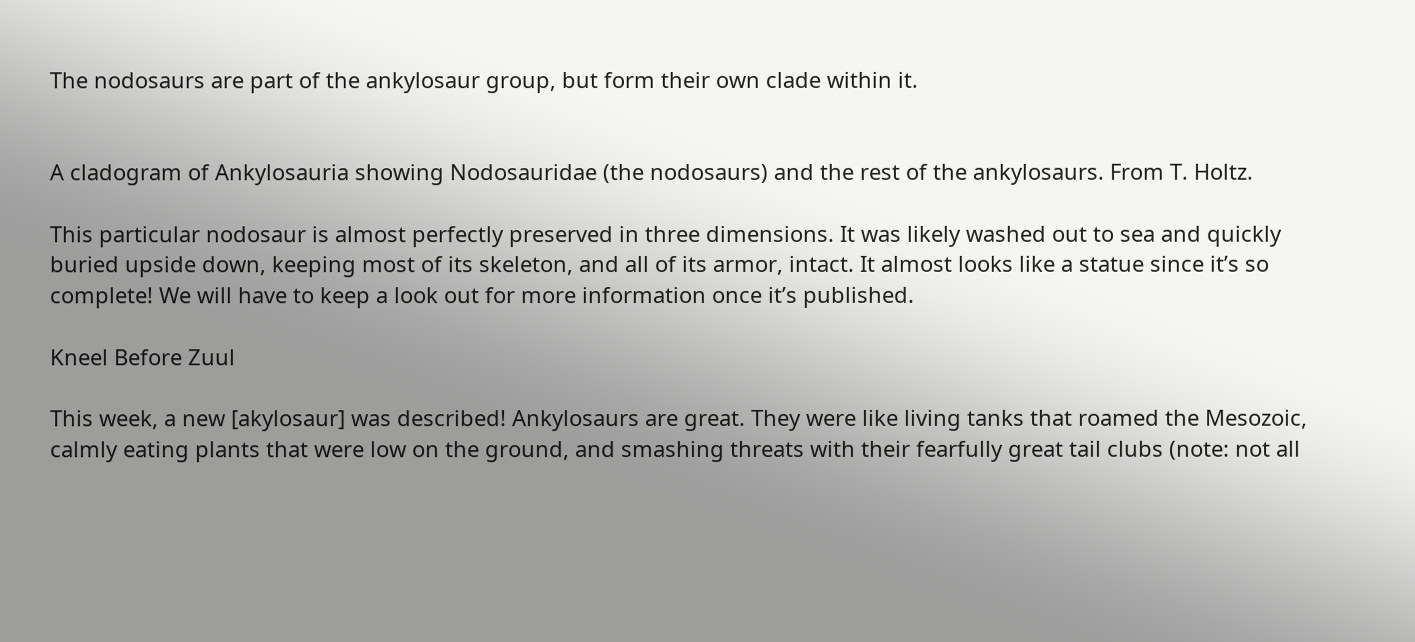The nodosaurs are part of the ankylosaur group, but form their own clade within it.


A cladogram of Ankylosauria showing Nodosauridae (the nodosaurs) and the rest of the ankylosaurs. From T. Holtz.

This particular nodosaur is almost perfectly preserved in three dimensions. It was likely washed out to sea and quickly buried upside down, keeping most of its skeleton, and all of its armor, intact. It almost looks like a statue since it’s so complete! We will have to keep a look out for more information once it’s published.

Kneel Before Zuul

This week, a new [akylosaur] was described! Ankylosaurs are great. They were like living tanks that roamed the Mesozoic, calmly eating plants that were low on the ground, and smashing threats with their fearfully great tail clubs (note: not all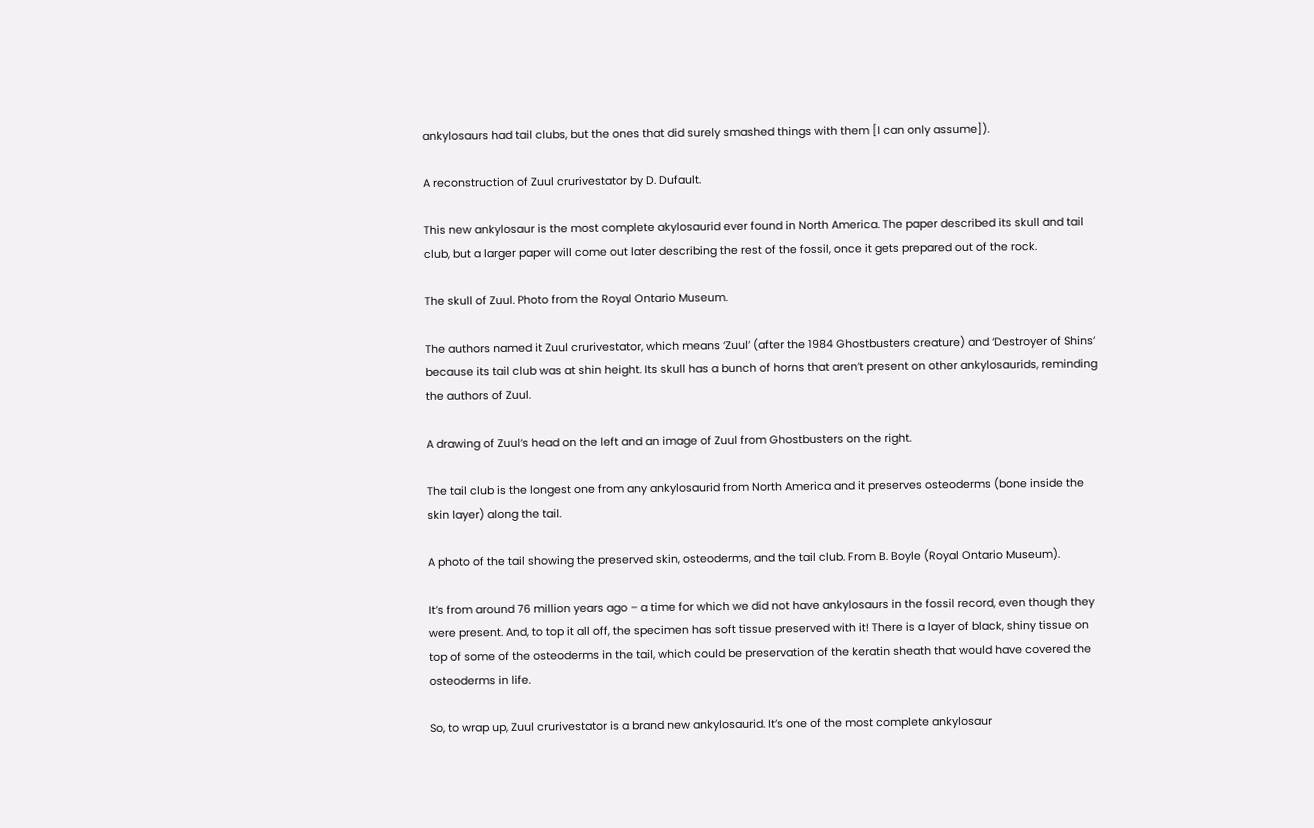ankylosaurs had tail clubs, but the ones that did surely smashed things with them [I can only assume]).

A reconstruction of Zuul crurivestator by D. Dufault.

This new ankylosaur is the most complete akylosaurid ever found in North America. The paper described its skull and tail club, but a larger paper will come out later describing the rest of the fossil, once it gets prepared out of the rock.

The skull of Zuul. Photo from the Royal Ontario Museum.

The authors named it Zuul crurivestator, which means ‘Zuul’ (after the 1984 Ghostbusters creature) and ‘Destroyer of Shins’ because its tail club was at shin height. Its skull has a bunch of horns that aren’t present on other ankylosaurids, reminding the authors of Zuul.

A drawing of Zuul‘s head on the left and an image of Zuul from Ghostbusters on the right.

The tail club is the longest one from any ankylosaurid from North America and it preserves osteoderms (bone inside the skin layer) along the tail.

A photo of the tail showing the preserved skin, osteoderms, and the tail club. From B. Boyle (Royal Ontario Museum).

It’s from around 76 million years ago – a time for which we did not have ankylosaurs in the fossil record, even though they were present. And, to top it all off, the specimen has soft tissue preserved with it! There is a layer of black, shiny tissue on top of some of the osteoderms in the tail, which could be preservation of the keratin sheath that would have covered the osteoderms in life.

So, to wrap up, Zuul crurivestator is a brand new ankylosaurid. It’s one of the most complete ankylosaur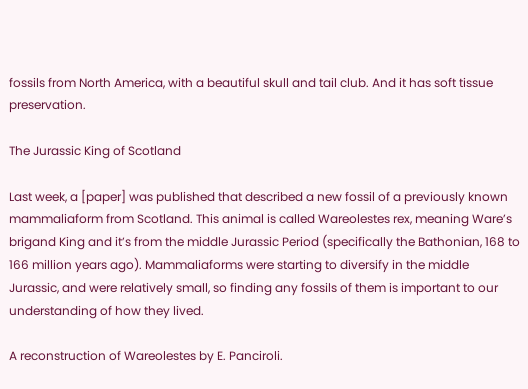fossils from North America, with a beautiful skull and tail club. And it has soft tissue preservation.

The Jurassic King of Scotland

Last week, a [paper] was published that described a new fossil of a previously known mammaliaform from Scotland. This animal is called Wareolestes rex, meaning Ware’s brigand King and it’s from the middle Jurassic Period (specifically the Bathonian, 168 to 166 million years ago). Mammaliaforms were starting to diversify in the middle Jurassic, and were relatively small, so finding any fossils of them is important to our understanding of how they lived.

A reconstruction of Wareolestes by E. Panciroli.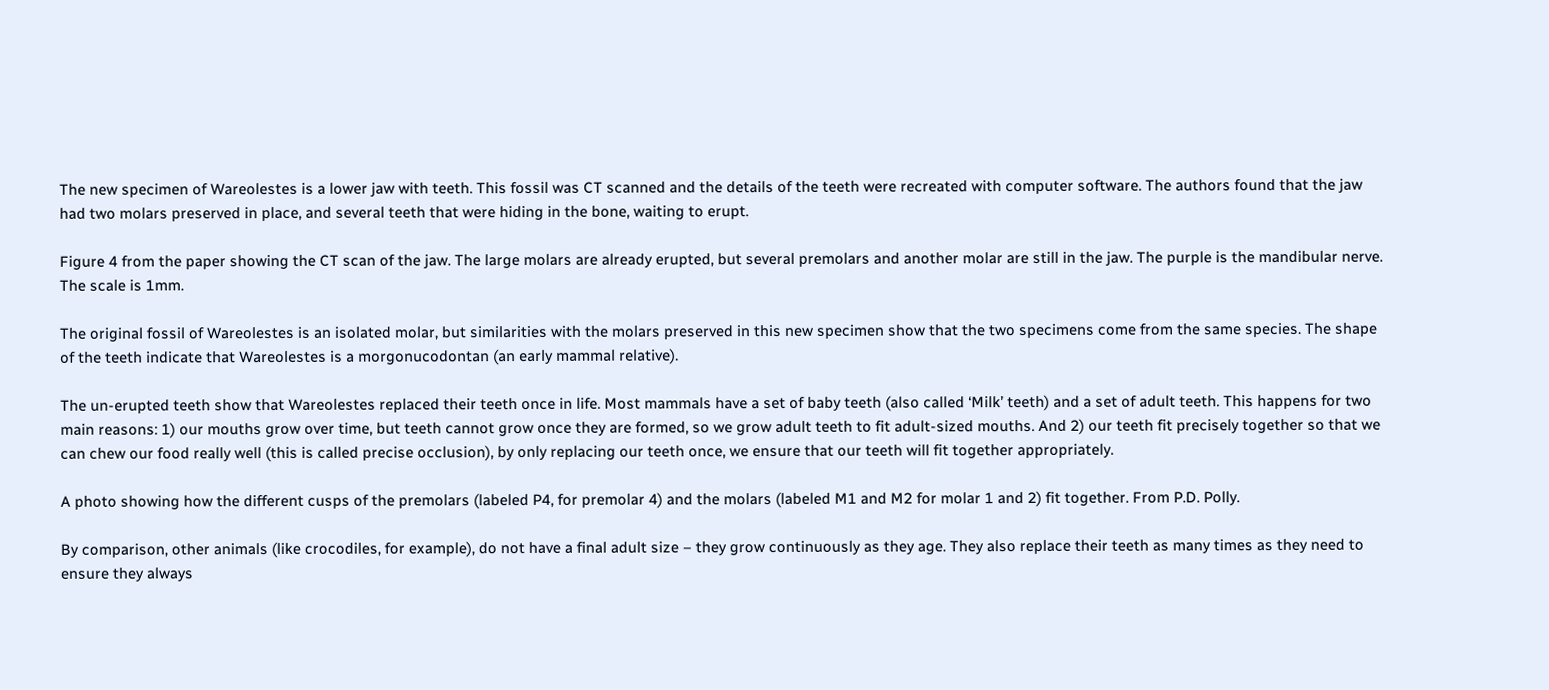The new specimen of Wareolestes is a lower jaw with teeth. This fossil was CT scanned and the details of the teeth were recreated with computer software. The authors found that the jaw had two molars preserved in place, and several teeth that were hiding in the bone, waiting to erupt.

Figure 4 from the paper showing the CT scan of the jaw. The large molars are already erupted, but several premolars and another molar are still in the jaw. The purple is the mandibular nerve. The scale is 1mm.

The original fossil of Wareolestes is an isolated molar, but similarities with the molars preserved in this new specimen show that the two specimens come from the same species. The shape of the teeth indicate that Wareolestes is a morgonucodontan (an early mammal relative).

The un-erupted teeth show that Wareolestes replaced their teeth once in life. Most mammals have a set of baby teeth (also called ‘Milk’ teeth) and a set of adult teeth. This happens for two main reasons: 1) our mouths grow over time, but teeth cannot grow once they are formed, so we grow adult teeth to fit adult-sized mouths. And 2) our teeth fit precisely together so that we can chew our food really well (this is called precise occlusion), by only replacing our teeth once, we ensure that our teeth will fit together appropriately.

A photo showing how the different cusps of the premolars (labeled P4, for premolar 4) and the molars (labeled M1 and M2 for molar 1 and 2) fit together. From P.D. Polly.

By comparison, other animals (like crocodiles, for example), do not have a final adult size – they grow continuously as they age. They also replace their teeth as many times as they need to ensure they always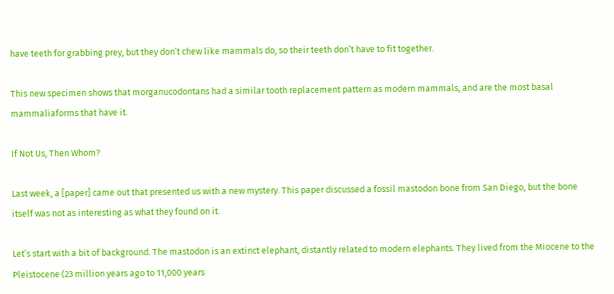have teeth for grabbing prey, but they don’t chew like mammals do, so their teeth don’t have to fit together.

This new specimen shows that morganucodontans had a similar tooth replacement pattern as modern mammals, and are the most basal mammaliaforms that have it.

If Not Us, Then Whom?

Last week, a [paper] came out that presented us with a new mystery. This paper discussed a fossil mastodon bone from San Diego, but the bone itself was not as interesting as what they found on it.

Let’s start with a bit of background. The mastodon is an extinct elephant, distantly related to modern elephants. They lived from the Miocene to the Pleistocene (23 million years ago to 11,000 years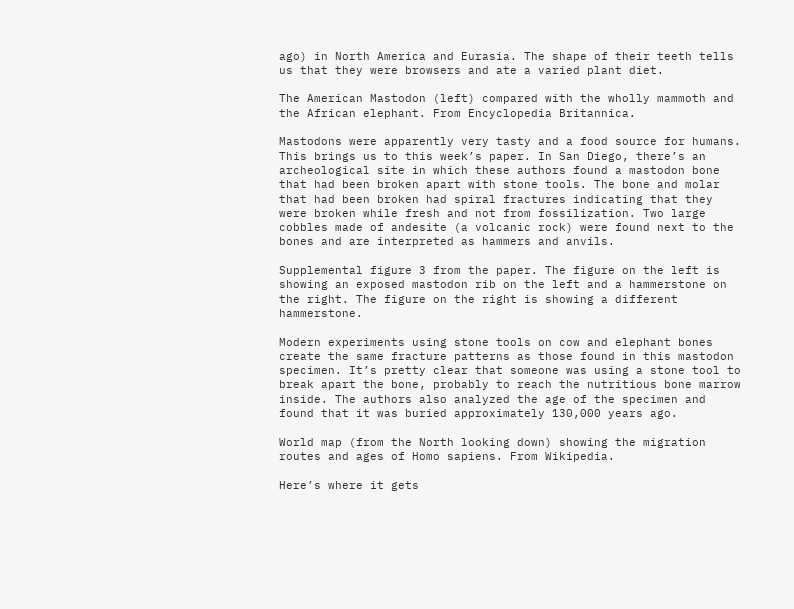ago) in North America and Eurasia. The shape of their teeth tells us that they were browsers and ate a varied plant diet.

The American Mastodon (left) compared with the wholly mammoth and the African elephant. From Encyclopedia Britannica.

Mastodons were apparently very tasty and a food source for humans. This brings us to this week’s paper. In San Diego, there’s an archeological site in which these authors found a mastodon bone that had been broken apart with stone tools. The bone and molar that had been broken had spiral fractures indicating that they were broken while fresh and not from fossilization. Two large cobbles made of andesite (a volcanic rock) were found next to the bones and are interpreted as hammers and anvils.

Supplemental figure 3 from the paper. The figure on the left is showing an exposed mastodon rib on the left and a hammerstone on the right. The figure on the right is showing a different hammerstone.

Modern experiments using stone tools on cow and elephant bones create the same fracture patterns as those found in this mastodon specimen. It’s pretty clear that someone was using a stone tool to break apart the bone, probably to reach the nutritious bone marrow inside. The authors also analyzed the age of the specimen and found that it was buried approximately 130,000 years ago.

World map (from the North looking down) showing the migration routes and ages of Homo sapiens. From Wikipedia.

Here’s where it gets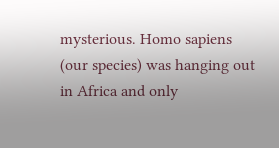mysterious. Homo sapiens (our species) was hanging out in Africa and only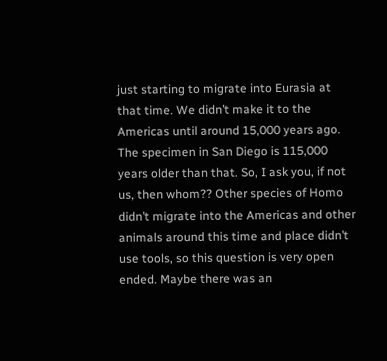just starting to migrate into Eurasia at that time. We didn’t make it to the Americas until around 15,000 years ago. The specimen in San Diego is 115,000 years older than that. So, I ask you, if not us, then whom?? Other species of Homo didn’t migrate into the Americas and other animals around this time and place didn’t use tools, so this question is very open ended. Maybe there was an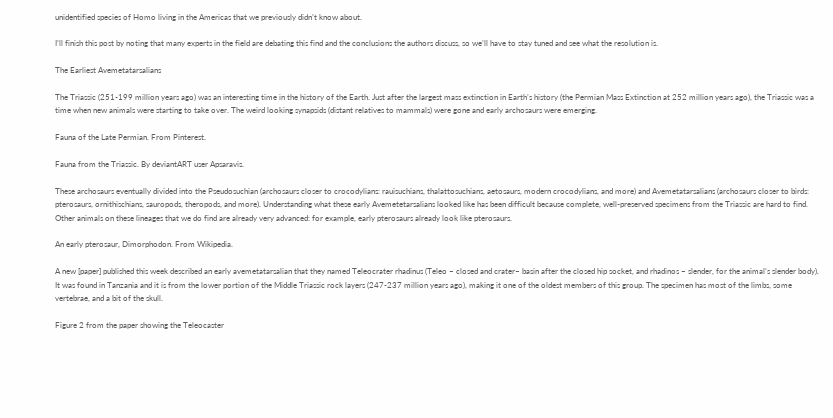unidentified species of Homo living in the Americas that we previously didn’t know about.

I’ll finish this post by noting that many experts in the field are debating this find and the conclusions the authors discuss, so we’ll have to stay tuned and see what the resolution is.

The Earliest Avemetatarsalians

The Triassic (251-199 million years ago) was an interesting time in the history of the Earth. Just after the largest mass extinction in Earth’s history (the Permian Mass Extinction at 252 million years ago), the Triassic was a time when new animals were starting to take over. The weird looking synapsids (distant relatives to mammals) were gone and early archosaurs were emerging.

Fauna of the Late Permian. From Pinterest.

Fauna from the Triassic. By deviantART user Apsaravis.

These archosaurs eventually divided into the Pseudosuchian (archosaurs closer to crocodylians: rauisuchians, thalattosuchians, aetosaurs, modern crocodylians, and more) and Avemetatarsalians (archosaurs closer to birds: pterosaurs, ornithischians, sauropods, theropods, and more). Understanding what these early Avemetetarsalians looked like has been difficult because complete, well-preserved specimens from the Triassic are hard to find. Other animals on these lineages that we do find are already very advanced: for example, early pterosaurs already look like pterosaurs.

An early pterosaur, Dimorphodon. From Wikipedia.

A new [paper] published this week described an early avemetatarsalian that they named Teleocrater rhadinus (Teleo – closed and crater– basin after the closed hip socket, and rhadinos – slender, for the animal’s slender body). It was found in Tanzania and it is from the lower portion of the Middle Triassic rock layers (247-237 million years ago), making it one of the oldest members of this group. The specimen has most of the limbs, some vertebrae, and a bit of the skull.

Figure 2 from the paper showing the Teleocaster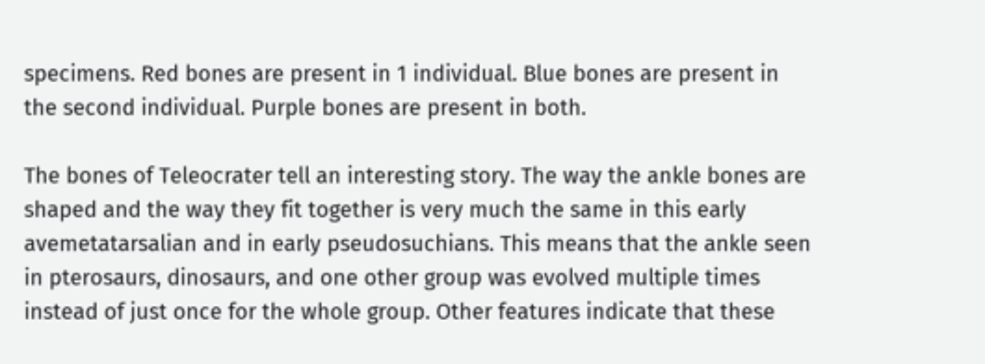specimens. Red bones are present in 1 individual. Blue bones are present in the second individual. Purple bones are present in both.

The bones of Teleocrater tell an interesting story. The way the ankle bones are shaped and the way they fit together is very much the same in this early avemetatarsalian and in early pseudosuchians. This means that the ankle seen in pterosaurs, dinosaurs, and one other group was evolved multiple times instead of just once for the whole group. Other features indicate that these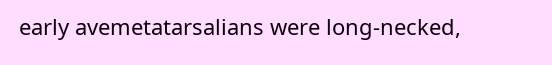early avemetatarsalians were long-necked,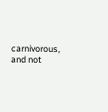carnivorous, and not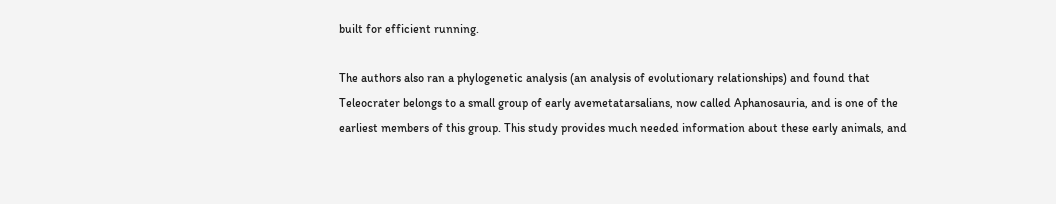built for efficient running.

The authors also ran a phylogenetic analysis (an analysis of evolutionary relationships) and found that Teleocrater belongs to a small group of early avemetatarsalians, now called Aphanosauria, and is one of the earliest members of this group. This study provides much needed information about these early animals, and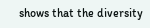shows that the diversity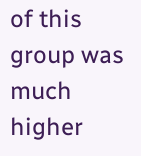of this group was much higher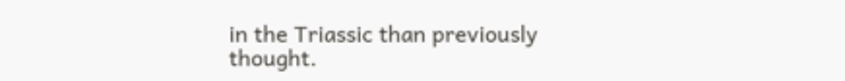in the Triassic than previously thought.